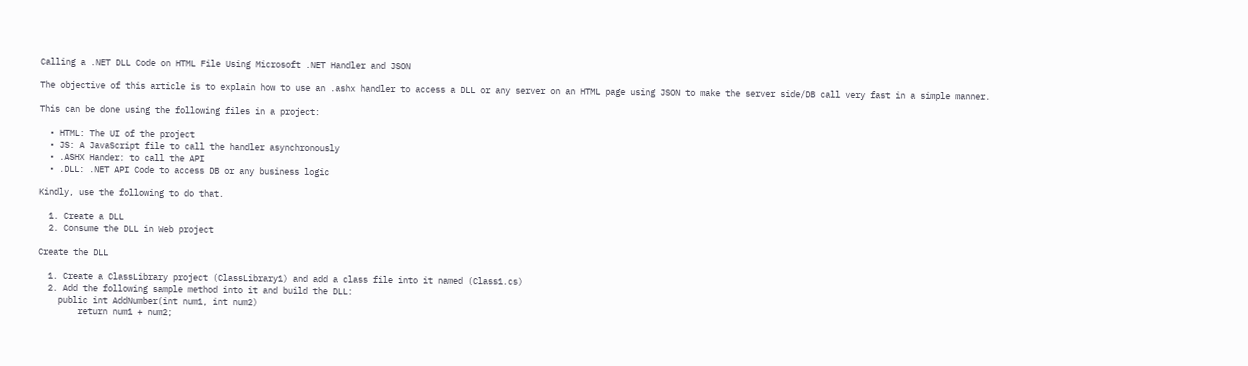Calling a .NET DLL Code on HTML File Using Microsoft .NET Handler and JSON

The objective of this article is to explain how to use an .ashx handler to access a DLL or any server on an HTML page using JSON to make the server side/DB call very fast in a simple manner.

This can be done using the following files in a project:

  • HTML: The UI of the project
  • JS: A JavaScript file to call the handler asynchronously
  • .ASHX Hander: to call the API
  • .DLL: .NET API Code to access DB or any business logic

Kindly, use the following to do that.

  1. Create a DLL
  2. Consume the DLL in Web project

Create the DLL

  1. Create a ClassLibrary project (ClassLibrary1) and add a class file into it named (Class1.cs)
  2. Add the following sample method into it and build the DLL:
    public int AddNumber(int num1, int num2)
        return num1 + num2;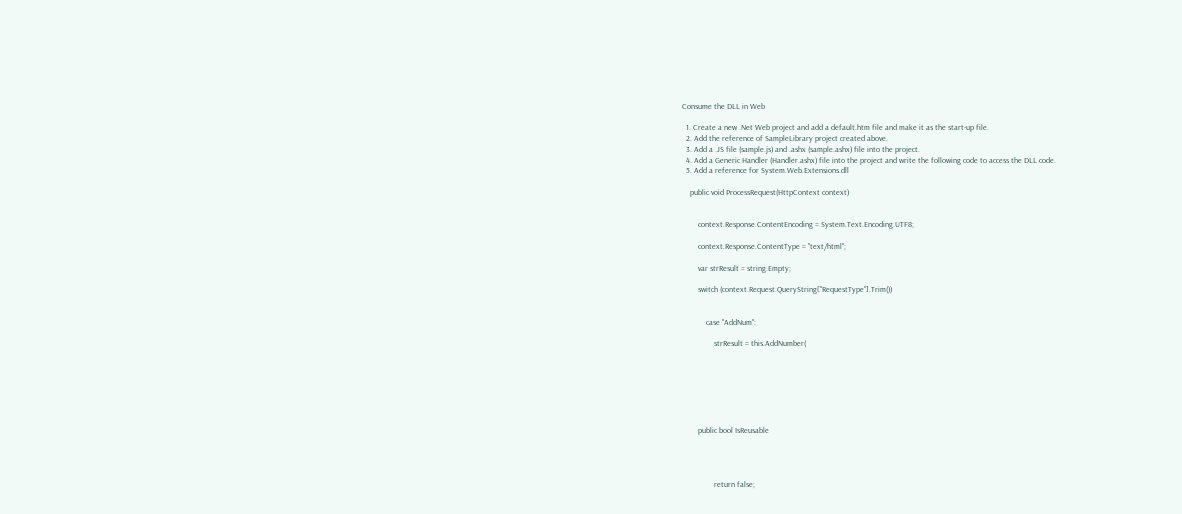Consume the DLL in Web

  1. Create a new .Net Web project and add a default.htm file and make it as the start-up file.
  2. Add the reference of SampleLibrary project created above.
  3. Add a .JS file (sample.js) and .ashx (sample.ashx) file into the project.
  4. Add a Generic Handler (Handler.ashx) file into the project and write the following code to access the DLL code.
  5. Add a reference for System.Web.Extensions.dll

    public void ProcessRequest(HttpContext context)


        context.Response.ContentEncoding = System.Text.Encoding.UTF8;

        context.Response.ContentType = "text/html";

        var strResult = string.Empty;

        switch (context.Request.QueryString["RequestType"].Trim())


            case "AddNum":

                strResult = this.AddNumber(







        public bool IsReusable




                return false;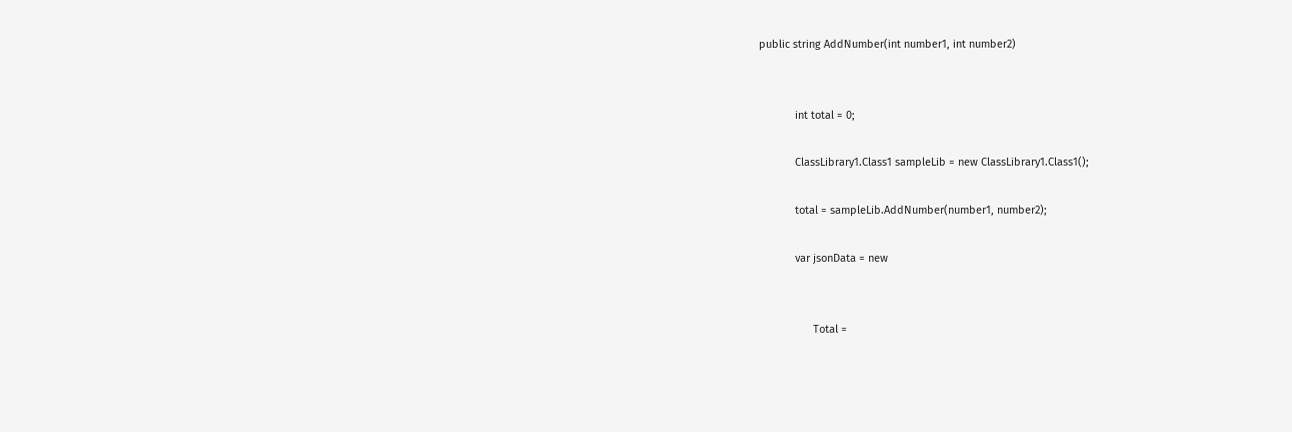public string AddNumber(int number1, int number2)


            int total = 0;

            ClassLibrary1.Class1 sampleLib = new ClassLibrary1.Class1();

            total = sampleLib.AddNumber(number1, number2);

            var jsonData = new


                  Total =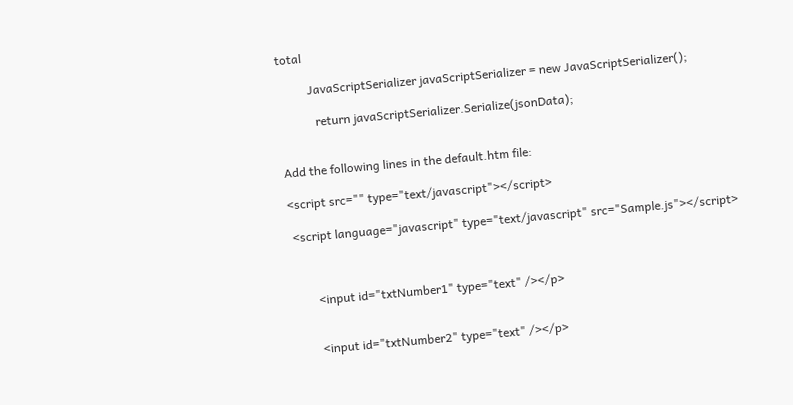total

          JavaScriptSerializer javaScriptSerializer = new JavaScriptSerializer();

            return javaScriptSerializer.Serialize(jsonData);


Add the following lines in the default.htm file:

<script src="" type="text/javascript"></script>

 <script language="javascript" type="text/javascript" src="Sample.js"></script>



        <input id="txtNumber1" type="text" /></p>


        <input id="txtNumber2" type="text" /></p>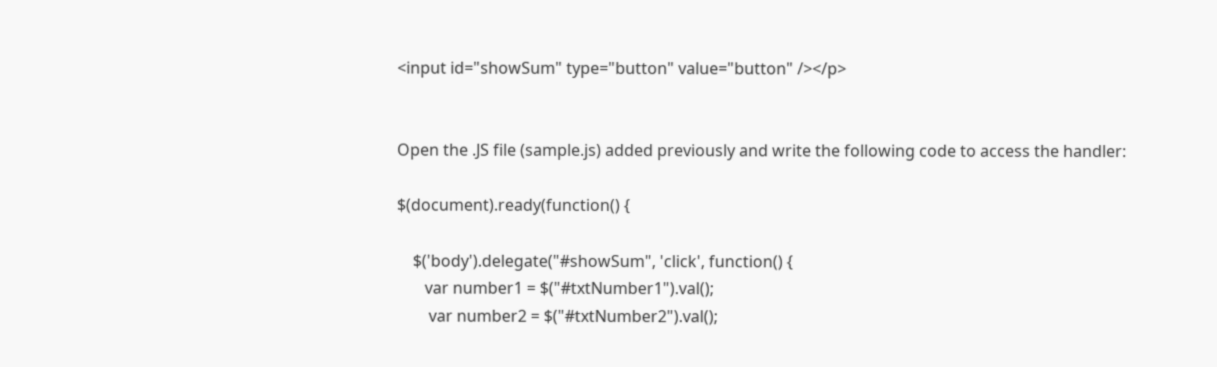<input id="showSum" type="button" value="button" /></p>


Open the .JS file (sample.js) added previously and write the following code to access the handler:

$(document).ready(function() {

    $('body').delegate("#showSum", 'click', function() {
       var number1 = $("#txtNumber1").val();
        var number2 = $("#txtNumber2").val();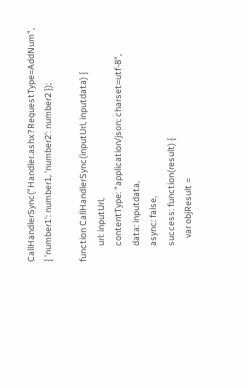CallHandlerSync("Handler.ashx?RequestType=AddNum", { 'number1': number1, 'number2': number2 });

function CallHandlerSync(inputUrl, inputdata) {
        url: inputUrl,
        contentType: "application/json; charset=utf-8",
        data: inputdata,
        async: false,
        success: function(result) {
            var objResult =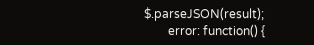$.parseJSON(result);
        error: function() {